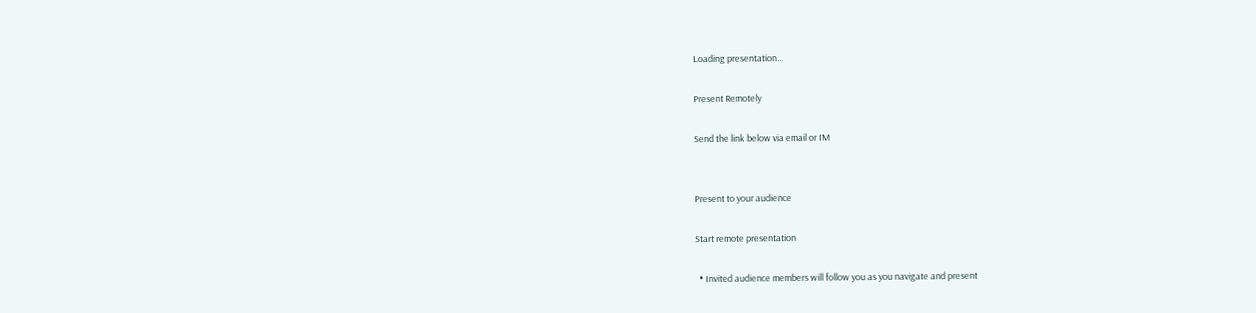Loading presentation...

Present Remotely

Send the link below via email or IM


Present to your audience

Start remote presentation

  • Invited audience members will follow you as you navigate and present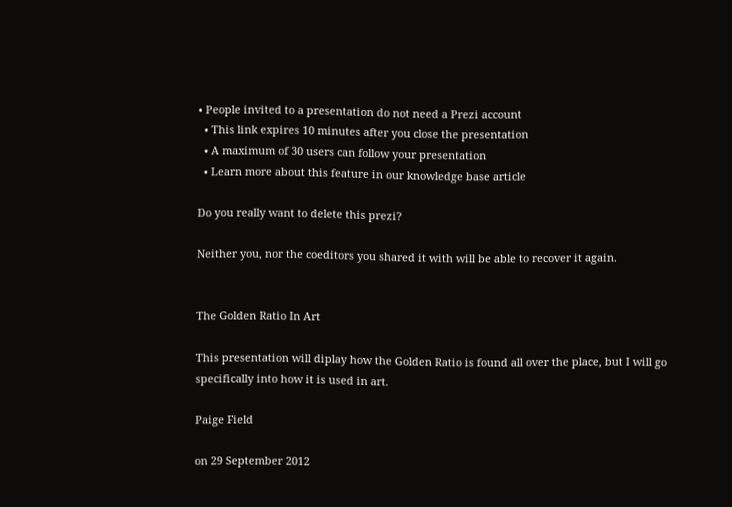• People invited to a presentation do not need a Prezi account
  • This link expires 10 minutes after you close the presentation
  • A maximum of 30 users can follow your presentation
  • Learn more about this feature in our knowledge base article

Do you really want to delete this prezi?

Neither you, nor the coeditors you shared it with will be able to recover it again.


The Golden Ratio In Art

This presentation will diplay how the Golden Ratio is found all over the place, but I will go specifically into how it is used in art.

Paige Field

on 29 September 2012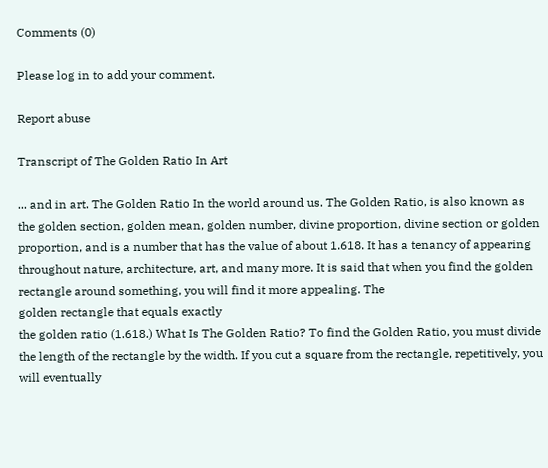Comments (0)

Please log in to add your comment.

Report abuse

Transcript of The Golden Ratio In Art

... and in art. The Golden Ratio In the world around us. The Golden Ratio, is also known as the golden section, golden mean, golden number, divine proportion, divine section or golden proportion, and is a number that has the value of about 1.618. It has a tenancy of appearing throughout nature, architecture, art, and many more. It is said that when you find the golden rectangle around something, you will find it more appealing. The
golden rectangle that equals exactly
the golden ratio (1.618.) What Is The Golden Ratio? To find the Golden Ratio, you must divide the length of the rectangle by the width. If you cut a square from the rectangle, repetitively, you will eventually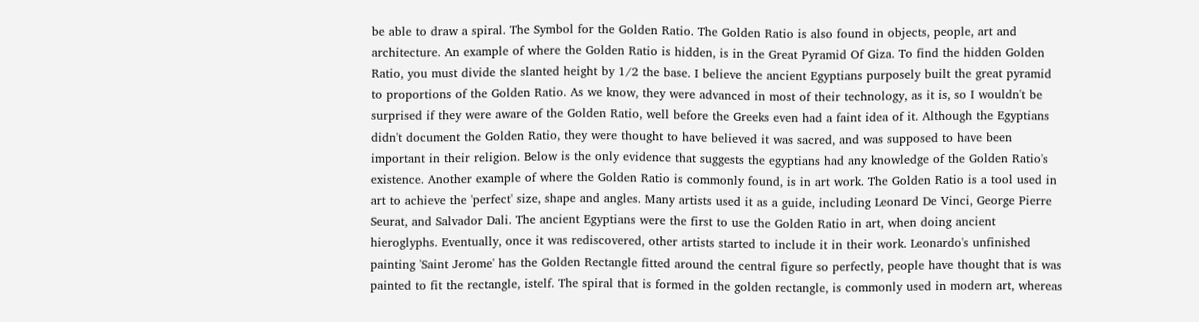be able to draw a spiral. The Symbol for the Golden Ratio. The Golden Ratio is also found in objects, people, art and architecture. An example of where the Golden Ratio is hidden, is in the Great Pyramid Of Giza. To find the hidden Golden Ratio, you must divide the slanted height by 1/2 the base. I believe the ancient Egyptians purposely built the great pyramid to proportions of the Golden Ratio. As we know, they were advanced in most of their technology, as it is, so I wouldn't be surprised if they were aware of the Golden Ratio, well before the Greeks even had a faint idea of it. Although the Egyptians didn't document the Golden Ratio, they were thought to have believed it was sacred, and was supposed to have been important in their religion. Below is the only evidence that suggests the egyptians had any knowledge of the Golden Ratio's existence. Another example of where the Golden Ratio is commonly found, is in art work. The Golden Ratio is a tool used in art to achieve the 'perfect' size, shape and angles. Many artists used it as a guide, including Leonard De Vinci, George Pierre Seurat, and Salvador Dali. The ancient Egyptians were the first to use the Golden Ratio in art, when doing ancient hieroglyphs. Eventually, once it was rediscovered, other artists started to include it in their work. Leonardo's unfinished painting 'Saint Jerome' has the Golden Rectangle fitted around the central figure so perfectly, people have thought that is was painted to fit the rectangle, istelf. The spiral that is formed in the golden rectangle, is commonly used in modern art, whereas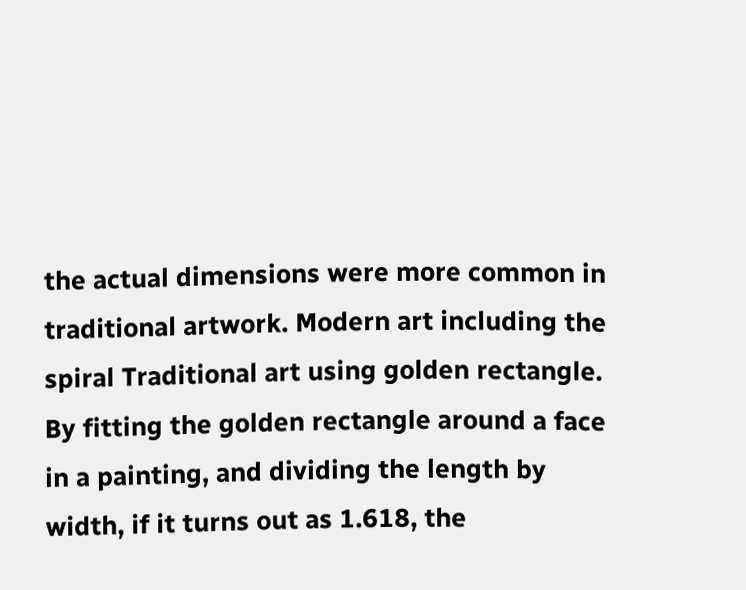the actual dimensions were more common in traditional artwork. Modern art including the spiral Traditional art using golden rectangle. By fitting the golden rectangle around a face in a painting, and dividing the length by width, if it turns out as 1.618, the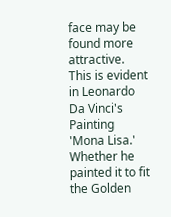face may be found more attractive. This is evident in Leonardo Da Vinci's Painting 'Mona Lisa.' Whether he painted it to fit the Golden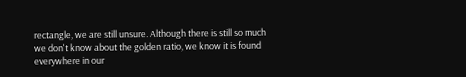rectangle, we are still unsure. Although there is still so much we don't know about the golden ratio, we know it is found everywhere in our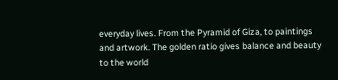everyday lives. From the Pyramid of Giza, to paintings and artwork. The golden ratio gives balance and beauty to the world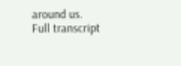around us.
Full transcript